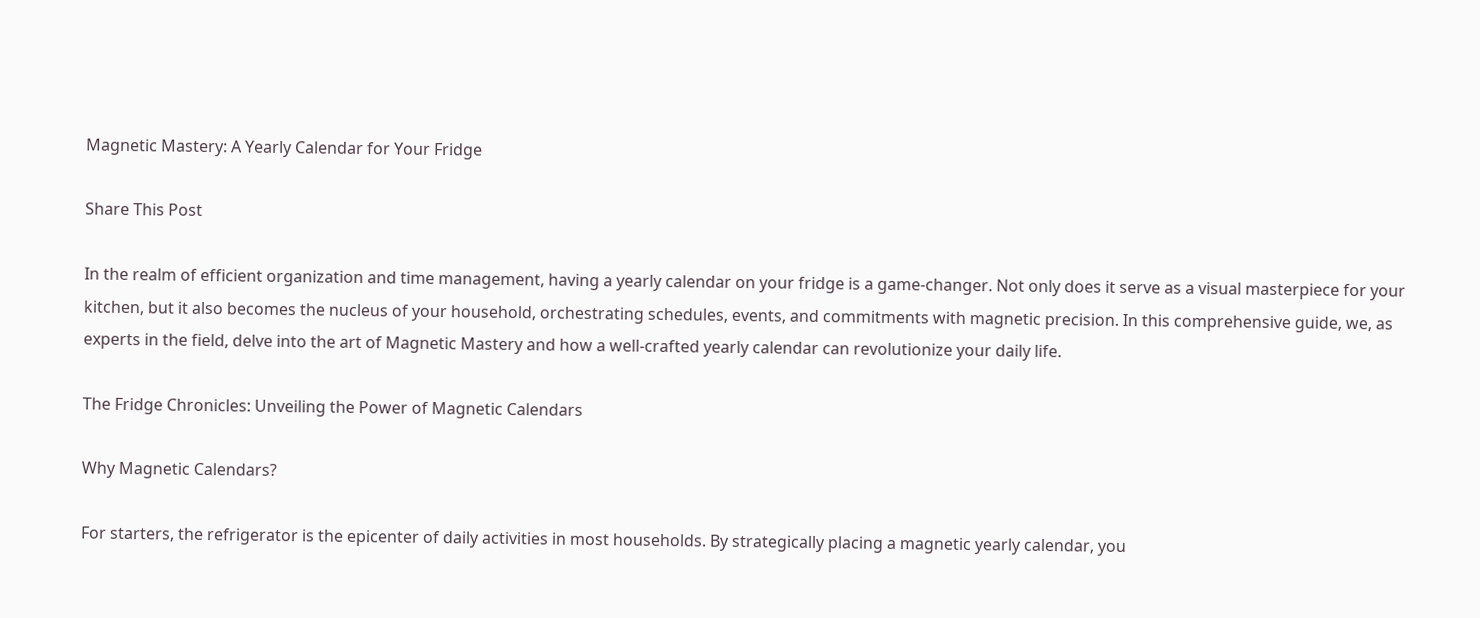Magnetic Mastery: A Yearly Calendar for Your Fridge

Share This Post

In the realm of efficient organization and time management, having a yearly calendar on your fridge is a game-changer. Not only does it serve as a visual masterpiece for your kitchen, but it also becomes the nucleus of your household, orchestrating schedules, events, and commitments with magnetic precision. In this comprehensive guide, we, as experts in the field, delve into the art of Magnetic Mastery and how a well-crafted yearly calendar can revolutionize your daily life.

The Fridge Chronicles: Unveiling the Power of Magnetic Calendars

Why Magnetic Calendars?

For starters, the refrigerator is the epicenter of daily activities in most households. By strategically placing a magnetic yearly calendar, you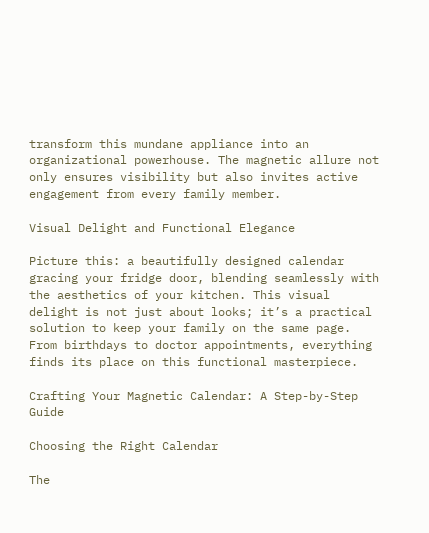transform this mundane appliance into an organizational powerhouse. The magnetic allure not only ensures visibility but also invites active engagement from every family member.

Visual Delight and Functional Elegance

Picture this: a beautifully designed calendar gracing your fridge door, blending seamlessly with the aesthetics of your kitchen. This visual delight is not just about looks; it’s a practical solution to keep your family on the same page. From birthdays to doctor appointments, everything finds its place on this functional masterpiece.

Crafting Your Magnetic Calendar: A Step-by-Step Guide

Choosing the Right Calendar

The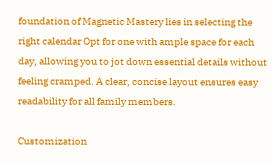foundation of Magnetic Mastery lies in selecting the right calendar Opt for one with ample space for each day, allowing you to jot down essential details without feeling cramped. A clear, concise layout ensures easy readability for all family members.

Customization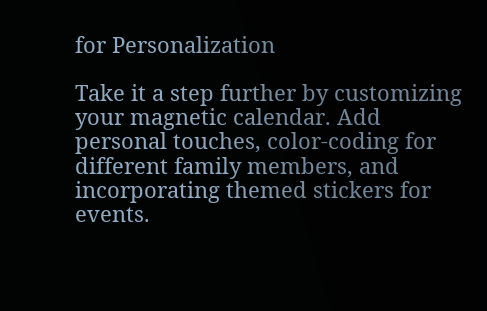for Personalization

Take it a step further by customizing your magnetic calendar. Add personal touches, color-coding for different family members, and incorporating themed stickers for events.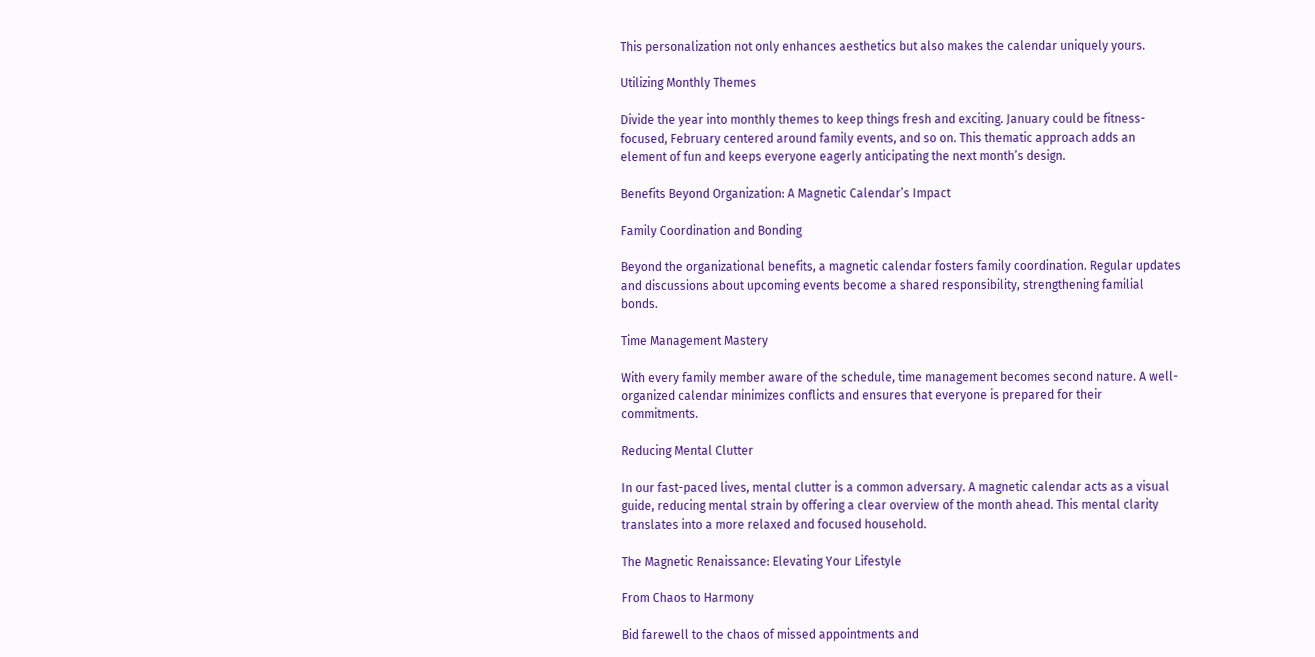This personalization not only enhances aesthetics but also makes the calendar uniquely yours.

Utilizing Monthly Themes

Divide the year into monthly themes to keep things fresh and exciting. January could be fitness-focused, February centered around family events, and so on. This thematic approach adds an element of fun and keeps everyone eagerly anticipating the next month’s design.

Benefits Beyond Organization: A Magnetic Calendar’s Impact

Family Coordination and Bonding

Beyond the organizational benefits, a magnetic calendar fosters family coordination. Regular updates and discussions about upcoming events become a shared responsibility, strengthening familial bonds.

Time Management Mastery

With every family member aware of the schedule, time management becomes second nature. A well-organized calendar minimizes conflicts and ensures that everyone is prepared for their commitments.

Reducing Mental Clutter

In our fast-paced lives, mental clutter is a common adversary. A magnetic calendar acts as a visual guide, reducing mental strain by offering a clear overview of the month ahead. This mental clarity translates into a more relaxed and focused household.

The Magnetic Renaissance: Elevating Your Lifestyle

From Chaos to Harmony

Bid farewell to the chaos of missed appointments and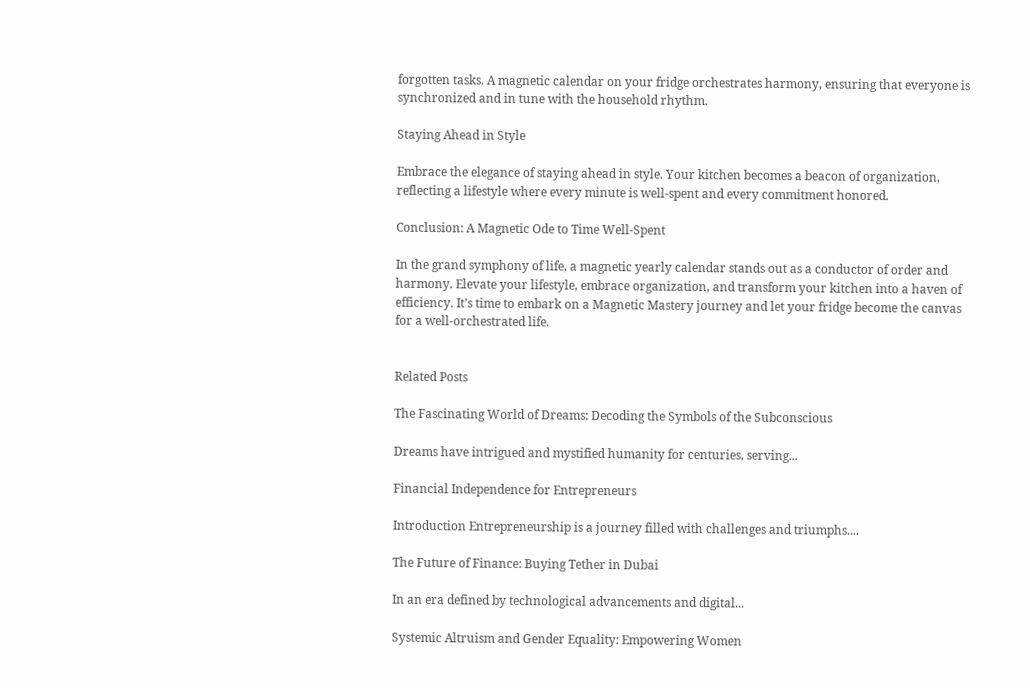forgotten tasks. A magnetic calendar on your fridge orchestrates harmony, ensuring that everyone is synchronized and in tune with the household rhythm.

Staying Ahead in Style

Embrace the elegance of staying ahead in style. Your kitchen becomes a beacon of organization, reflecting a lifestyle where every minute is well-spent and every commitment honored.

Conclusion: A Magnetic Ode to Time Well-Spent

In the grand symphony of life, a magnetic yearly calendar stands out as a conductor of order and harmony. Elevate your lifestyle, embrace organization, and transform your kitchen into a haven of efficiency. It’s time to embark on a Magnetic Mastery journey and let your fridge become the canvas for a well-orchestrated life.


Related Posts

The Fascinating World of Dreams: Decoding the Symbols of the Subconscious

Dreams have intrigued and mystified humanity for centuries, serving...

Financial Independence for Entrepreneurs

Introduction Entrepreneurship is a journey filled with challenges and triumphs....

The Future of Finance: Buying Tether in Dubai

In an era defined by technological advancements and digital...

Systemic Altruism and Gender Equality: Empowering Women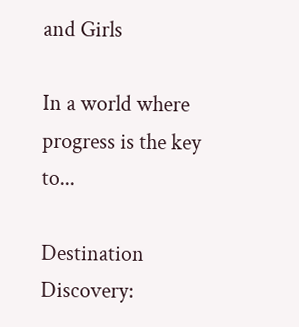and Girls

In a world where progress is the key to...

Destination Discovery: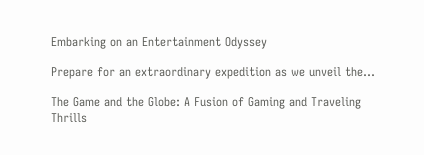Embarking on an Entertainment Odyssey

Prepare for an extraordinary expedition as we unveil the...

The Game and the Globe: A Fusion of Gaming and Traveling Thrills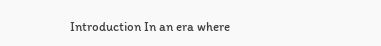Introduction In an era where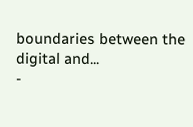boundaries between the digital and...
-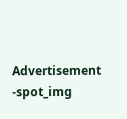Advertisement -spot_img